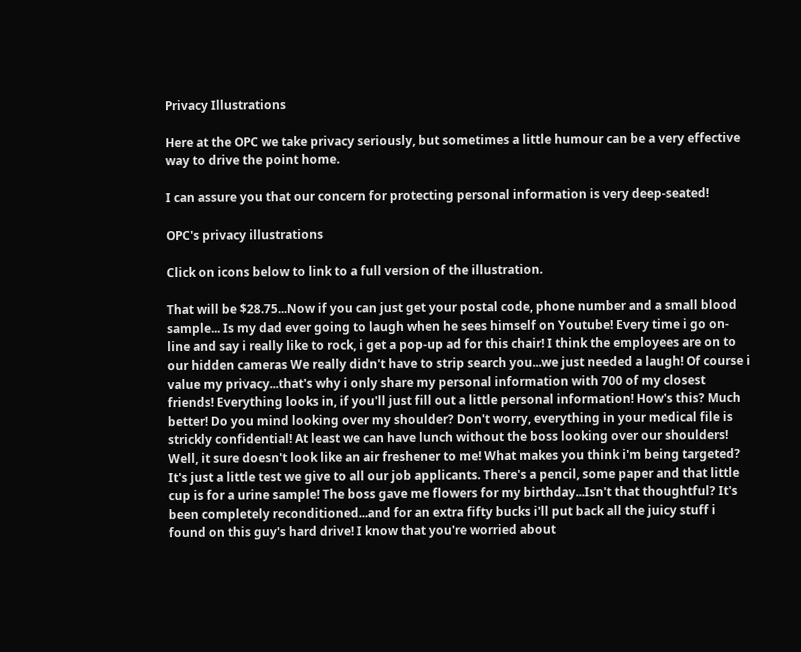Privacy Illustrations

Here at the OPC we take privacy seriously, but sometimes a little humour can be a very effective way to drive the point home.

I can assure you that our concern for protecting personal information is very deep-seated!

OPC's privacy illustrations

Click on icons below to link to a full version of the illustration.

That will be $28.75...Now if you can just get your postal code, phone number and a small blood sample... Is my dad ever going to laugh when he sees himself on Youtube! Every time i go on-line and say i really like to rock, i get a pop-up ad for this chair! I think the employees are on to our hidden cameras We really didn't have to strip search you...we just needed a laugh! Of course i value my privacy...that's why i only share my personal information with 700 of my closest friends! Everything looks in, if you'll just fill out a little personal information! How's this? Much better! Do you mind looking over my shoulder? Don't worry, everything in your medical file is strickly confidential! At least we can have lunch without the boss looking over our shoulders! Well, it sure doesn't look like an air freshener to me! What makes you think i'm being targeted? It's just a little test we give to all our job applicants. There's a pencil, some paper and that little cup is for a urine sample! The boss gave me flowers for my birthday...Isn't that thoughtful? It's been completely reconditioned...and for an extra fifty bucks i'll put back all the juicy stuff i found on this guy's hard drive! I know that you're worried about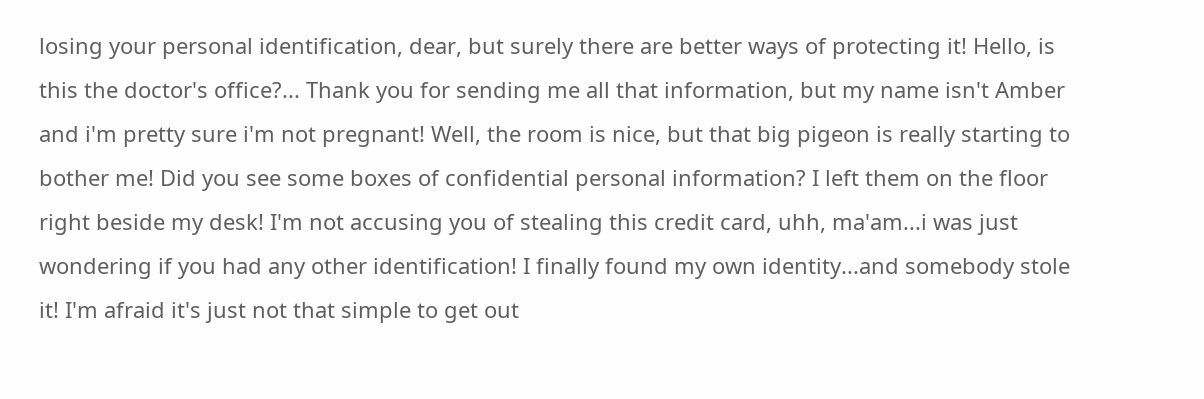losing your personal identification, dear, but surely there are better ways of protecting it! Hello, is this the doctor's office?... Thank you for sending me all that information, but my name isn't Amber and i'm pretty sure i'm not pregnant! Well, the room is nice, but that big pigeon is really starting to bother me! Did you see some boxes of confidential personal information? I left them on the floor right beside my desk! I'm not accusing you of stealing this credit card, uhh, ma'am...i was just wondering if you had any other identification! I finally found my own identity...and somebody stole it! I'm afraid it's just not that simple to get out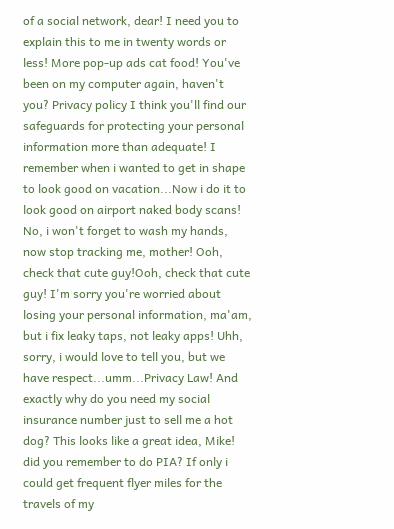of a social network, dear! I need you to explain this to me in twenty words or less! More pop-up ads cat food! You've been on my computer again, haven't you? Privacy policy I think you'll find our safeguards for protecting your personal information more than adequate! I remember when i wanted to get in shape to look good on vacation...Now i do it to look good on airport naked body scans! No, i won't forget to wash my hands, now stop tracking me, mother! Ooh, check that cute guy!Ooh, check that cute guy! I'm sorry you're worried about losing your personal information, ma'am, but i fix leaky taps, not leaky apps! Uhh, sorry, i would love to tell you, but we have respect...umm...Privacy Law! And exactly why do you need my social insurance number just to sell me a hot dog? This looks like a great idea, Mike! did you remember to do PIA? If only i could get frequent flyer miles for the travels of my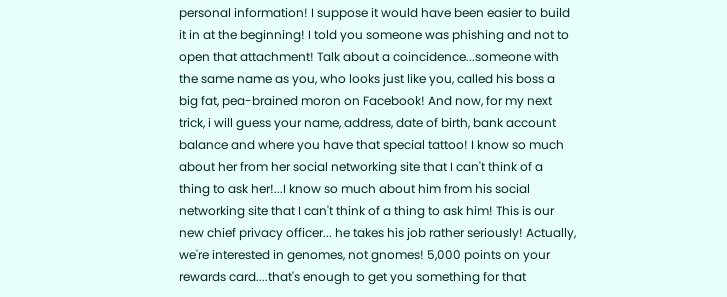personal information! I suppose it would have been easier to build it in at the beginning! I told you someone was phishing and not to open that attachment! Talk about a coincidence...someone with the same name as you, who looks just like you, called his boss a big fat, pea-brained moron on Facebook! And now, for my next trick, i will guess your name, address, date of birth, bank account balance and where you have that special tattoo! I know so much about her from her social networking site that I can't think of a thing to ask her!...I know so much about him from his social networking site that I can't think of a thing to ask him! This is our new chief privacy officer... he takes his job rather seriously! Actually, we're interested in genomes, not gnomes! 5,000 points on your rewards card....that's enough to get you something for that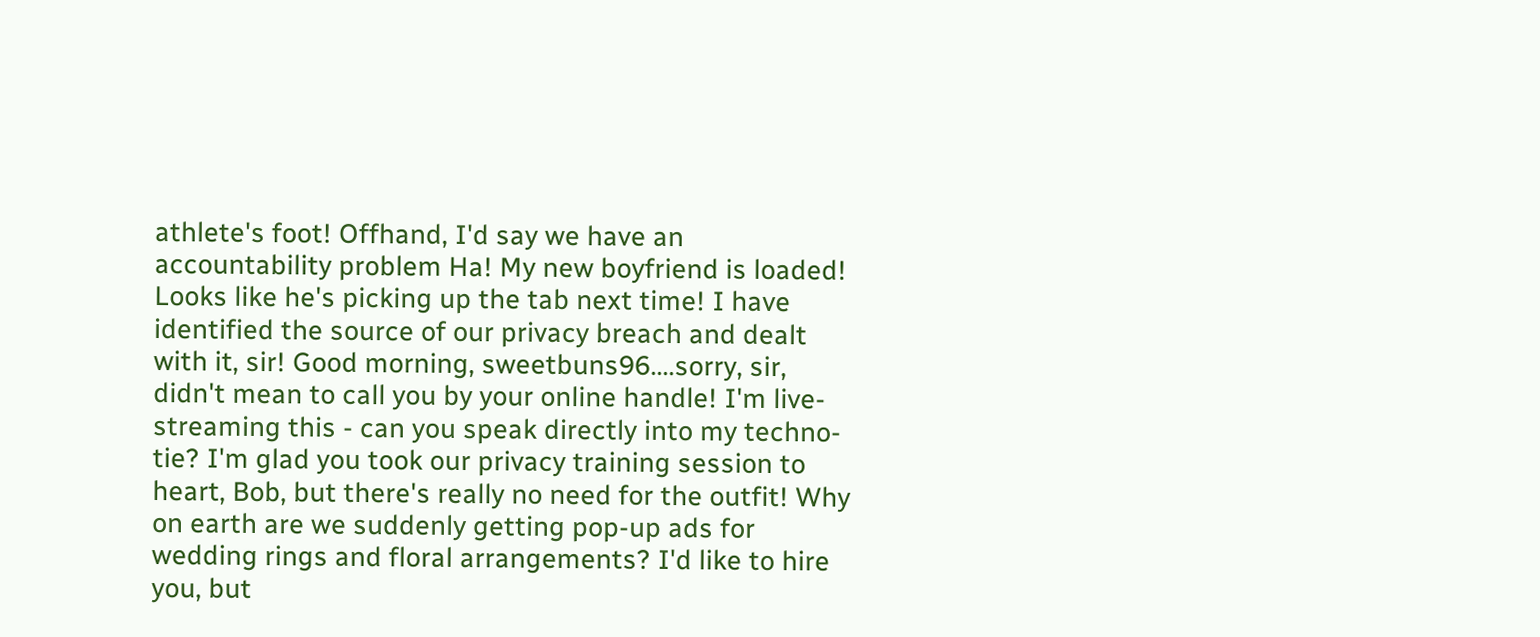athlete's foot! Offhand, I'd say we have an accountability problem Ha! My new boyfriend is loaded! Looks like he's picking up the tab next time! I have identified the source of our privacy breach and dealt with it, sir! Good morning, sweetbuns96....sorry, sir, didn't mean to call you by your online handle! I'm live-streaming this - can you speak directly into my techno-tie? I'm glad you took our privacy training session to heart, Bob, but there's really no need for the outfit! Why on earth are we suddenly getting pop-up ads for wedding rings and floral arrangements? I'd like to hire you, but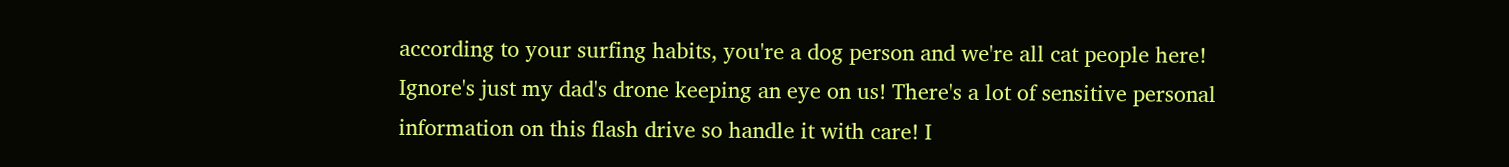according to your surfing habits, you're a dog person and we're all cat people here! Ignore's just my dad's drone keeping an eye on us! There's a lot of sensitive personal information on this flash drive so handle it with care! I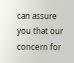can assure you that our concern for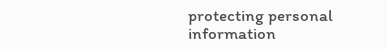protecting personal information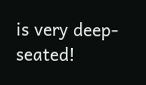is very deep-seated!